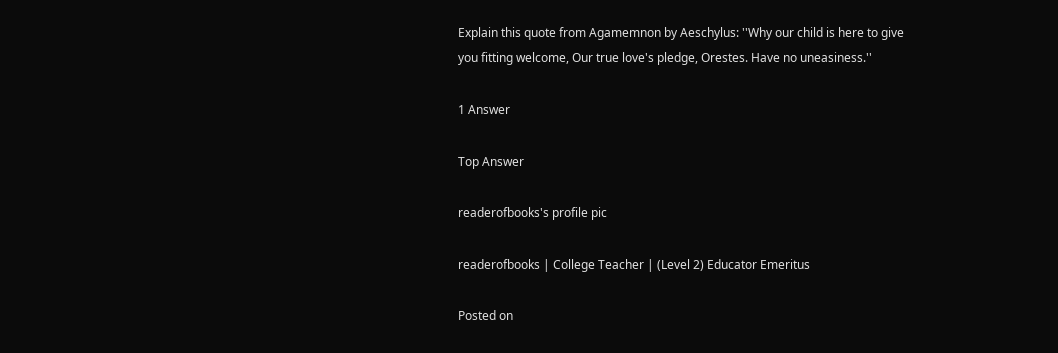Explain this quote from Agamemnon by Aeschylus: ''Why our child is here to give you fitting welcome, Our true love's pledge, Orestes. Have no uneasiness.''

1 Answer

Top Answer

readerofbooks's profile pic

readerofbooks | College Teacher | (Level 2) Educator Emeritus

Posted on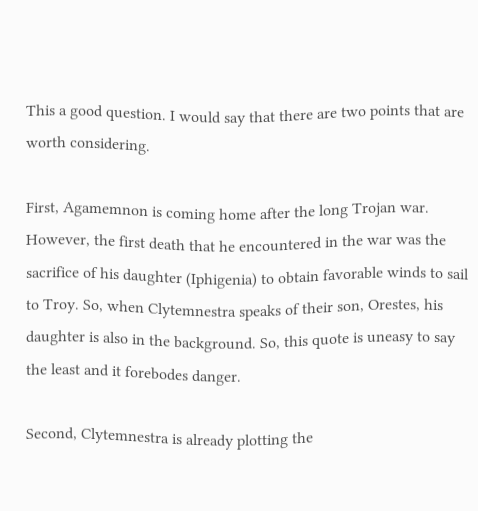This a good question. I would say that there are two points that are worth considering.

First, Agamemnon is coming home after the long Trojan war. However, the first death that he encountered in the war was the sacrifice of his daughter (Iphigenia) to obtain favorable winds to sail to Troy. So, when Clytemnestra speaks of their son, Orestes, his daughter is also in the background. So, this quote is uneasy to say the least and it forebodes danger.

Second, Clytemnestra is already plotting the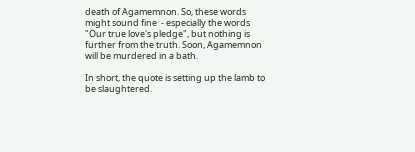death of Agamemnon. So, these words might sound fine  - especially the words "Our true love's pledge", but nothing is further from the truth. Soon, Agamemnon will be murdered in a bath.

In short, the quote is setting up the lamb to be slaughtered.